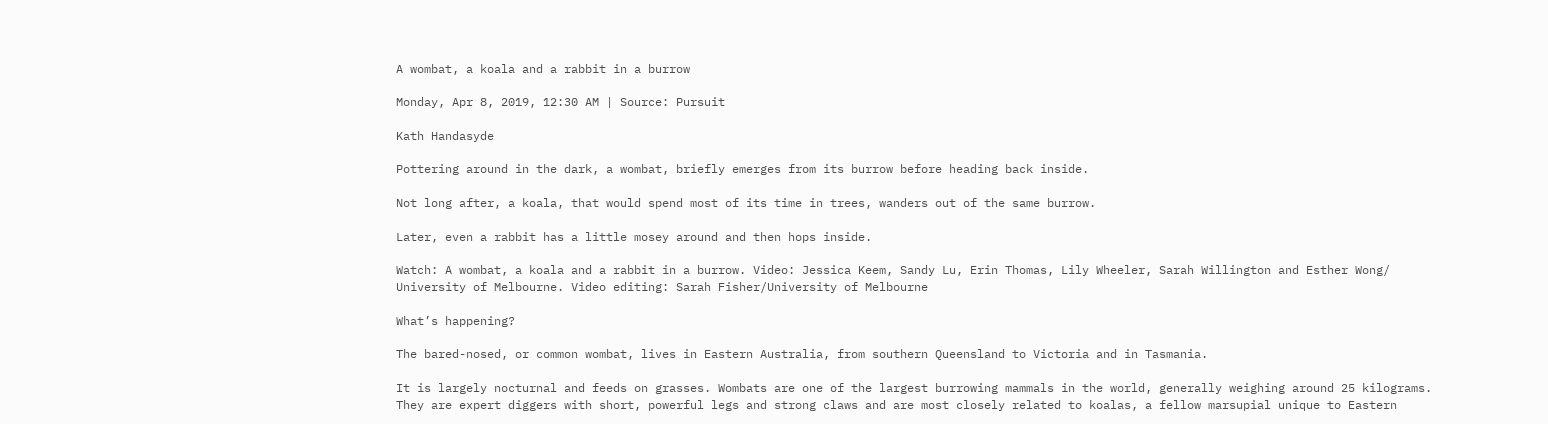A wombat, a koala and a rabbit in a burrow

Monday, Apr 8, 2019, 12:30 AM | Source: Pursuit

Kath Handasyde

Pottering around in the dark, a wombat, briefly emerges from its burrow before heading back inside.

Not long after, a koala, that would spend most of its time in trees, wanders out of the same burrow.

Later, even a rabbit has a little mosey around and then hops inside.

Watch: A wombat, a koala and a rabbit in a burrow. Video: Jessica Keem, Sandy Lu, Erin Thomas, Lily Wheeler, Sarah Willington and Esther Wong/ University of Melbourne. Video editing: Sarah Fisher/University of Melbourne

What’s happening?

The bared-nosed, or common wombat, lives in Eastern Australia, from southern Queensland to Victoria and in Tasmania.

It is largely nocturnal and feeds on grasses. Wombats are one of the largest burrowing mammals in the world, generally weighing around 25 kilograms. They are expert diggers with short, powerful legs and strong claws and are most closely related to koalas, a fellow marsupial unique to Eastern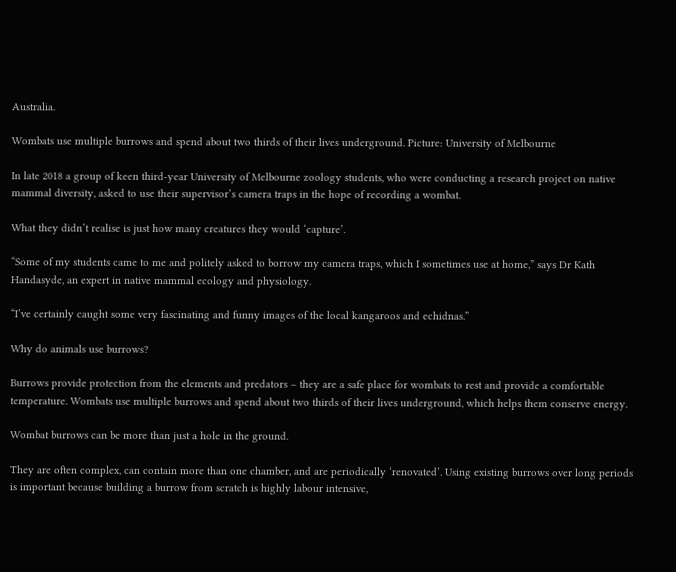Australia.

Wombats use multiple burrows and spend about two thirds of their lives underground. Picture: University of Melbourne

In late 2018 a group of keen third-year University of Melbourne zoology students, who were conducting a research project on native mammal diversity, asked to use their supervisor’s camera traps in the hope of recording a wombat.

What they didn’t realise is just how many creatures they would ‘capture’.

“Some of my students came to me and politely asked to borrow my camera traps, which I sometimes use at home,” says Dr Kath Handasyde, an expert in native mammal ecology and physiology.

“I’ve certainly caught some very fascinating and funny images of the local kangaroos and echidnas.”

Why do animals use burrows?

Burrows provide protection from the elements and predators – they are a safe place for wombats to rest and provide a comfortable temperature. Wombats use multiple burrows and spend about two thirds of their lives underground, which helps them conserve energy.

Wombat burrows can be more than just a hole in the ground.

They are often complex, can contain more than one chamber, and are periodically ‘renovated’. Using existing burrows over long periods is important because building a burrow from scratch is highly labour intensive,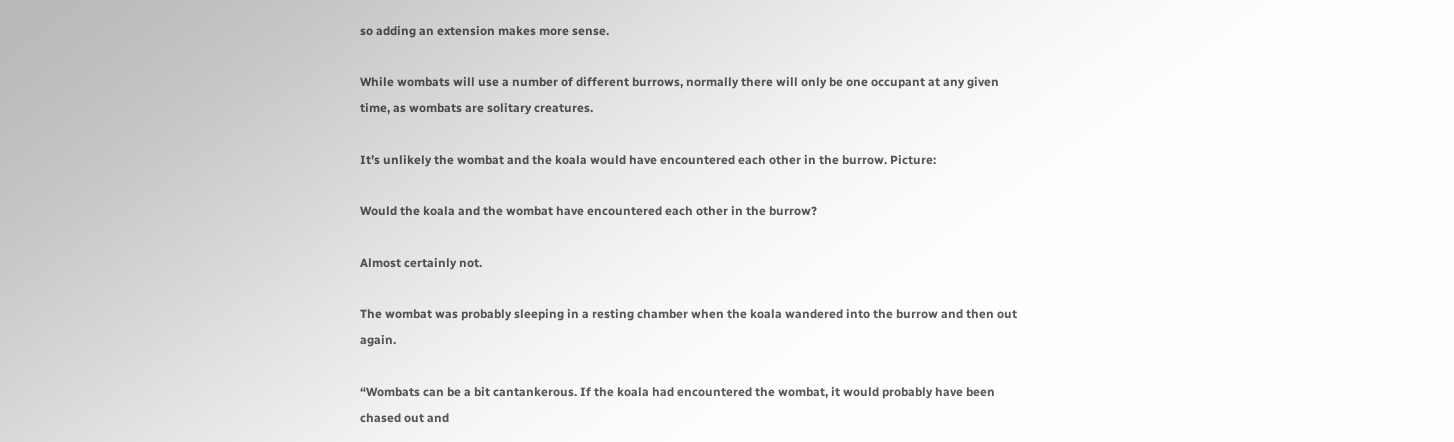so adding an extension makes more sense.

While wombats will use a number of different burrows, normally there will only be one occupant at any given time, as wombats are solitary creatures.

It’s unlikely the wombat and the koala would have encountered each other in the burrow. Picture:

Would the koala and the wombat have encountered each other in the burrow?

Almost certainly not.

The wombat was probably sleeping in a resting chamber when the koala wandered into the burrow and then out again.

“Wombats can be a bit cantankerous. If the koala had encountered the wombat, it would probably have been chased out and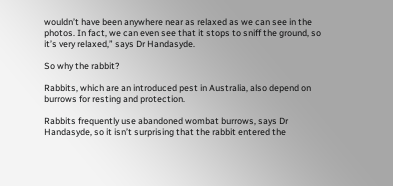wouldn’t have been anywhere near as relaxed as we can see in the photos. In fact, we can even see that it stops to sniff the ground, so it’s very relaxed,” says Dr Handasyde.

So why the rabbit?

Rabbits, which are an introduced pest in Australia, also depend on burrows for resting and protection.

Rabbits frequently use abandoned wombat burrows, says Dr Handasyde, so it isn’t surprising that the rabbit entered the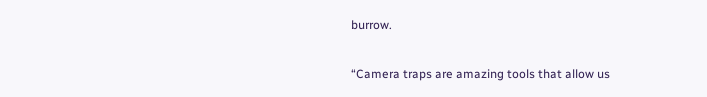burrow.

“Camera traps are amazing tools that allow us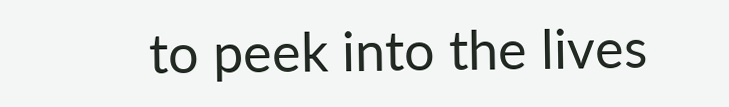to peek into the lives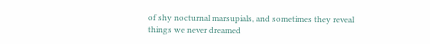of shy nocturnal marsupials, and sometimes they reveal things we never dreamed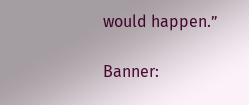would happen.”

Banner: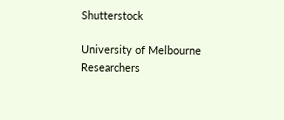Shutterstock

University of Melbourne Researchers